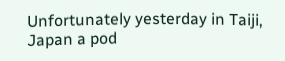Unfortunately yesterday in Taiji, Japan a pod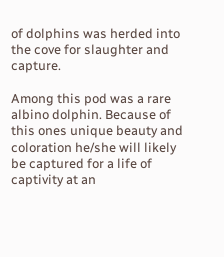of dolphins was herded into the cove for slaughter and capture.

Among this pod was a rare albino dolphin. Because of this ones unique beauty and coloration he/she will likely be captured for a life of captivity at an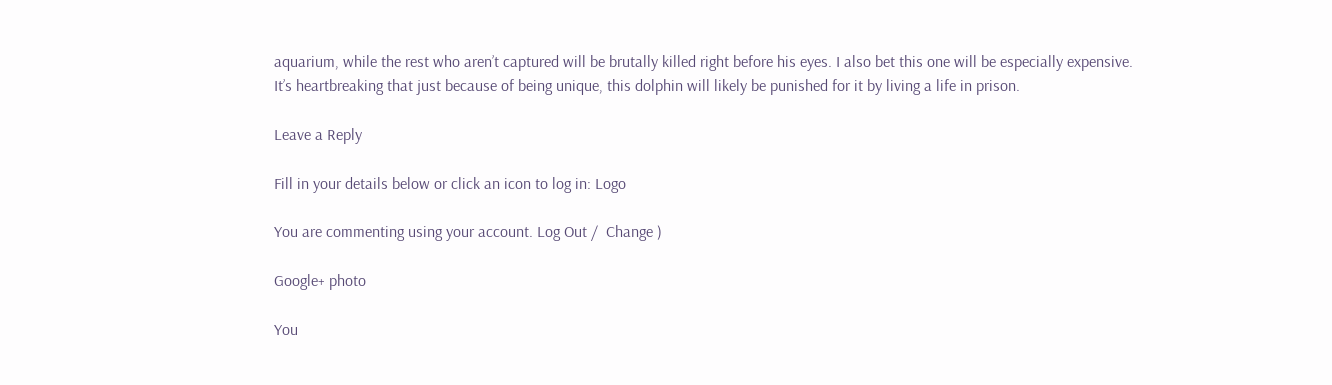aquarium, while the rest who aren’t captured will be brutally killed right before his eyes. I also bet this one will be especially expensive.
It’s heartbreaking that just because of being unique, this dolphin will likely be punished for it by living a life in prison.

Leave a Reply

Fill in your details below or click an icon to log in: Logo

You are commenting using your account. Log Out /  Change )

Google+ photo

You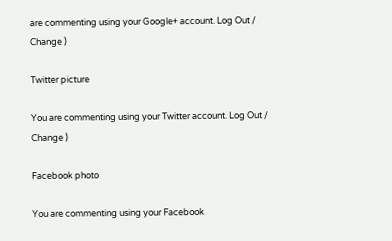are commenting using your Google+ account. Log Out /  Change )

Twitter picture

You are commenting using your Twitter account. Log Out /  Change )

Facebook photo

You are commenting using your Facebook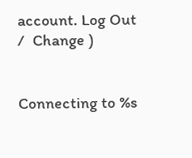account. Log Out /  Change )


Connecting to %s